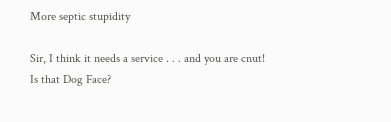More septic stupidity

Sir, I think it needs a service . . . and you are cnut!
Is that Dog Face?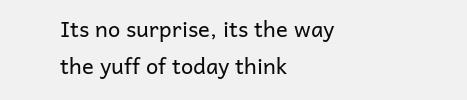Its no surprise, its the way the yuff of today think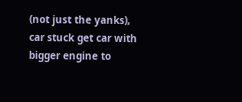(not just the yanks), car stuck get car with bigger engine to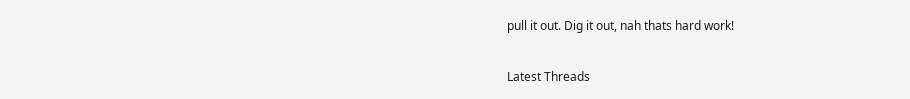pull it out. Dig it out, nah thats hard work!

Latest Threads